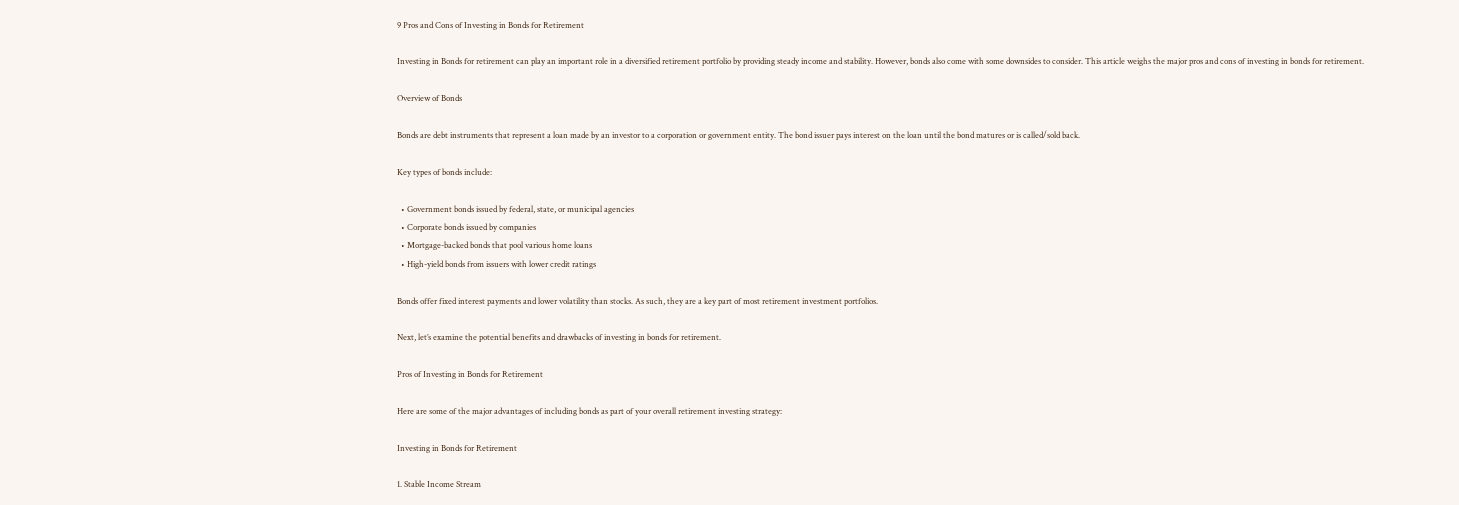9 Pros and Cons of Investing in Bonds for Retirement

Investing in Bonds for retirement can play an important role in a diversified retirement portfolio by providing steady income and stability. However, bonds also come with some downsides to consider. This article weighs the major pros and cons of investing in bonds for retirement.

Overview of Bonds

Bonds are debt instruments that represent a loan made by an investor to a corporation or government entity. The bond issuer pays interest on the loan until the bond matures or is called/sold back.

Key types of bonds include:

  • Government bonds issued by federal, state, or municipal agencies
  • Corporate bonds issued by companies
  • Mortgage-backed bonds that pool various home loans
  • High-yield bonds from issuers with lower credit ratings

Bonds offer fixed interest payments and lower volatility than stocks. As such, they are a key part of most retirement investment portfolios.

Next, let’s examine the potential benefits and drawbacks of investing in bonds for retirement.

Pros of Investing in Bonds for Retirement

Here are some of the major advantages of including bonds as part of your overall retirement investing strategy:

Investing in Bonds for Retirement

1. Stable Income Stream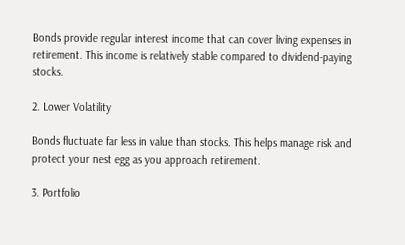Bonds provide regular interest income that can cover living expenses in retirement. This income is relatively stable compared to dividend-paying stocks.

2. Lower Volatility

Bonds fluctuate far less in value than stocks. This helps manage risk and protect your nest egg as you approach retirement.

3. Portfolio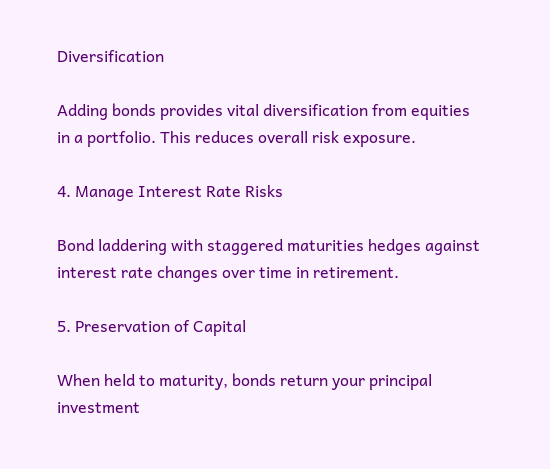Diversification

Adding bonds provides vital diversification from equities in a portfolio. This reduces overall risk exposure.

4. Manage Interest Rate Risks

Bond laddering with staggered maturities hedges against interest rate changes over time in retirement.

5. Preservation of Capital

When held to maturity, bonds return your principal investment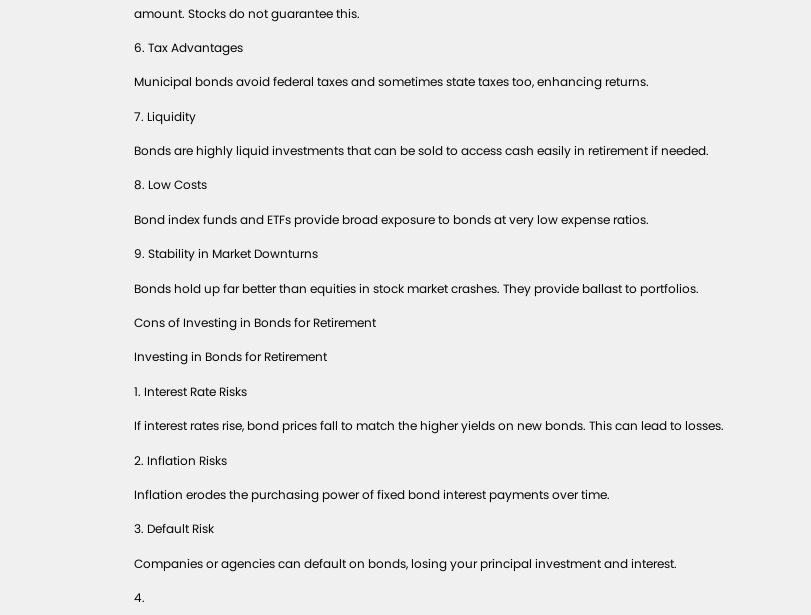amount. Stocks do not guarantee this.

6. Tax Advantages

Municipal bonds avoid federal taxes and sometimes state taxes too, enhancing returns.

7. Liquidity

Bonds are highly liquid investments that can be sold to access cash easily in retirement if needed.

8. Low Costs

Bond index funds and ETFs provide broad exposure to bonds at very low expense ratios.

9. Stability in Market Downturns

Bonds hold up far better than equities in stock market crashes. They provide ballast to portfolios.

Cons of Investing in Bonds for Retirement

Investing in Bonds for Retirement

1. Interest Rate Risks

If interest rates rise, bond prices fall to match the higher yields on new bonds. This can lead to losses.

2. Inflation Risks

Inflation erodes the purchasing power of fixed bond interest payments over time.

3. Default Risk

Companies or agencies can default on bonds, losing your principal investment and interest.

4.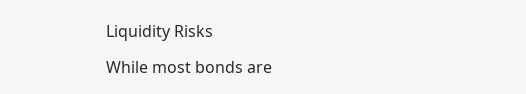Liquidity Risks

While most bonds are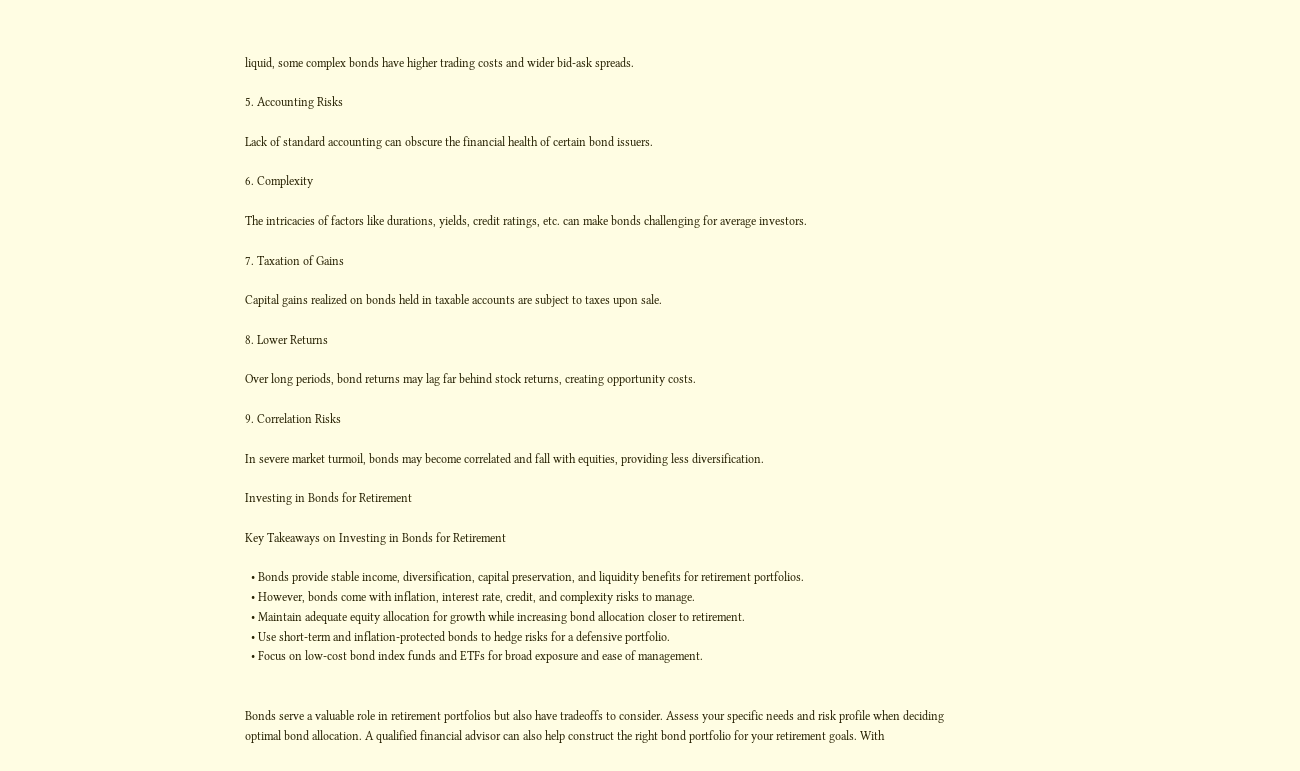liquid, some complex bonds have higher trading costs and wider bid-ask spreads.

5. Accounting Risks

Lack of standard accounting can obscure the financial health of certain bond issuers.

6. Complexity

The intricacies of factors like durations, yields, credit ratings, etc. can make bonds challenging for average investors.

7. Taxation of Gains

Capital gains realized on bonds held in taxable accounts are subject to taxes upon sale.

8. Lower Returns

Over long periods, bond returns may lag far behind stock returns, creating opportunity costs.

9. Correlation Risks

In severe market turmoil, bonds may become correlated and fall with equities, providing less diversification.

Investing in Bonds for Retirement

Key Takeaways on Investing in Bonds for Retirement

  • Bonds provide stable income, diversification, capital preservation, and liquidity benefits for retirement portfolios.
  • However, bonds come with inflation, interest rate, credit, and complexity risks to manage.
  • Maintain adequate equity allocation for growth while increasing bond allocation closer to retirement.
  • Use short-term and inflation-protected bonds to hedge risks for a defensive portfolio.
  • Focus on low-cost bond index funds and ETFs for broad exposure and ease of management.


Bonds serve a valuable role in retirement portfolios but also have tradeoffs to consider. Assess your specific needs and risk profile when deciding optimal bond allocation. A qualified financial advisor can also help construct the right bond portfolio for your retirement goals. With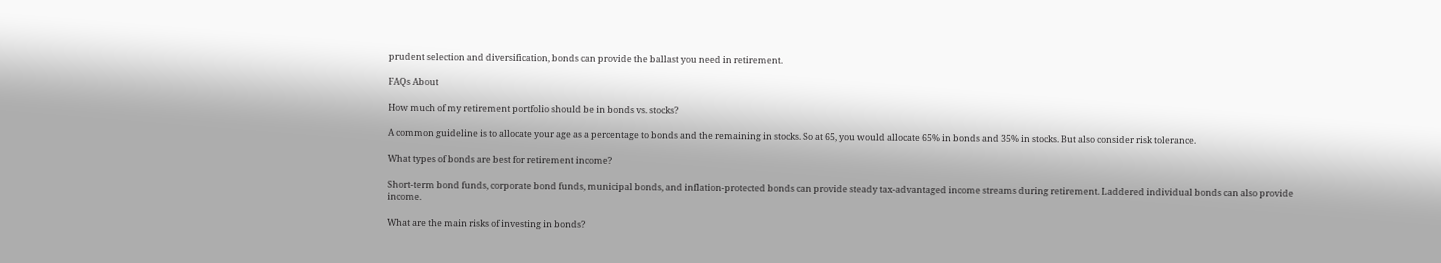prudent selection and diversification, bonds can provide the ballast you need in retirement.

FAQs About

How much of my retirement portfolio should be in bonds vs. stocks?

A common guideline is to allocate your age as a percentage to bonds and the remaining in stocks. So at 65, you would allocate 65% in bonds and 35% in stocks. But also consider risk tolerance.

What types of bonds are best for retirement income?

Short-term bond funds, corporate bond funds, municipal bonds, and inflation-protected bonds can provide steady tax-advantaged income streams during retirement. Laddered individual bonds can also provide income.

What are the main risks of investing in bonds?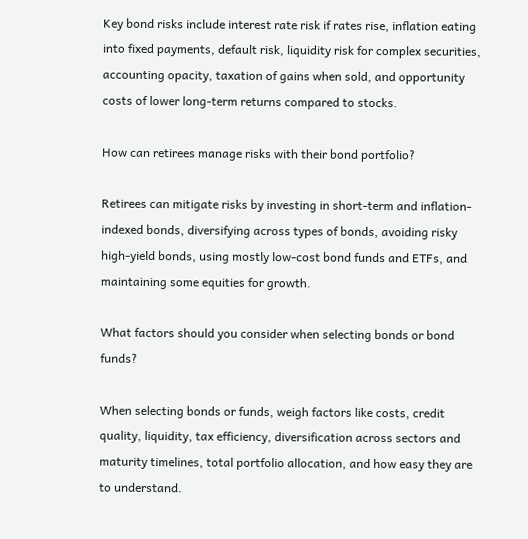Key bond risks include interest rate risk if rates rise, inflation eating into fixed payments, default risk, liquidity risk for complex securities, accounting opacity, taxation of gains when sold, and opportunity costs of lower long-term returns compared to stocks.

How can retirees manage risks with their bond portfolio?

Retirees can mitigate risks by investing in short-term and inflation-indexed bonds, diversifying across types of bonds, avoiding risky high-yield bonds, using mostly low-cost bond funds and ETFs, and maintaining some equities for growth.

What factors should you consider when selecting bonds or bond funds?

When selecting bonds or funds, weigh factors like costs, credit quality, liquidity, tax efficiency, diversification across sectors and maturity timelines, total portfolio allocation, and how easy they are to understand.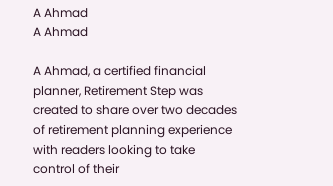A Ahmad
A Ahmad

A Ahmad, a certified financial planner, Retirement Step was created to share over two decades of retirement planning experience with readers looking to take control of their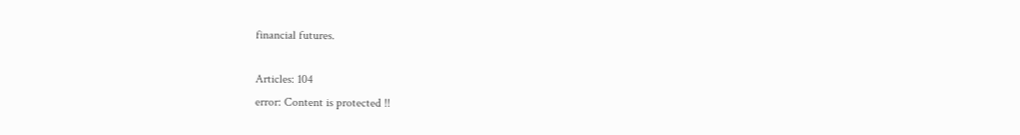financial futures.

Articles: 104
error: Content is protected !!